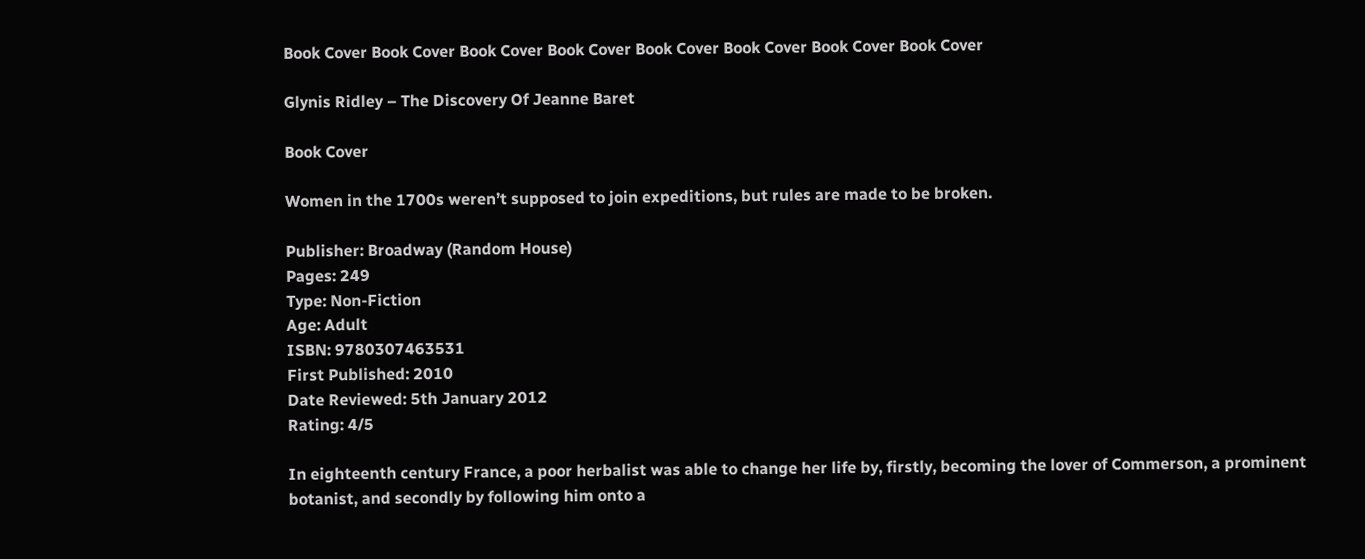Book Cover Book Cover Book Cover Book Cover Book Cover Book Cover Book Cover Book Cover

Glynis Ridley – The Discovery Of Jeanne Baret

Book Cover

Women in the 1700s weren’t supposed to join expeditions, but rules are made to be broken.

Publisher: Broadway (Random House)
Pages: 249
Type: Non-Fiction
Age: Adult
ISBN: 9780307463531
First Published: 2010
Date Reviewed: 5th January 2012
Rating: 4/5

In eighteenth century France, a poor herbalist was able to change her life by, firstly, becoming the lover of Commerson, a prominent botanist, and secondly by following him onto a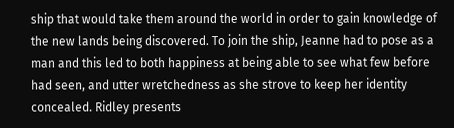ship that would take them around the world in order to gain knowledge of the new lands being discovered. To join the ship, Jeanne had to pose as a man and this led to both happiness at being able to see what few before had seen, and utter wretchedness as she strove to keep her identity concealed. Ridley presents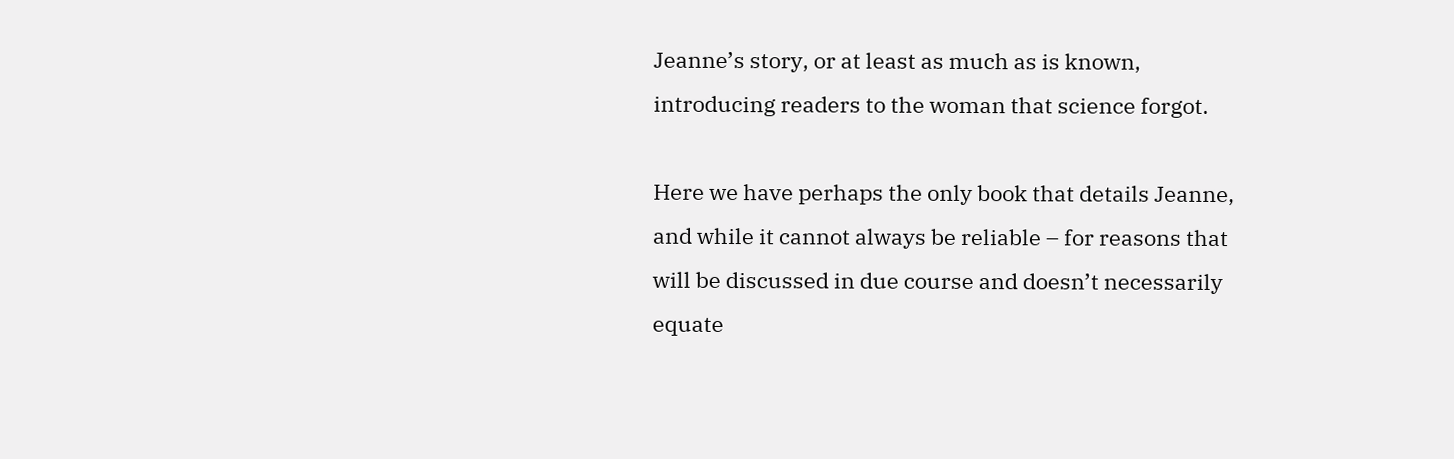Jeanne’s story, or at least as much as is known, introducing readers to the woman that science forgot.

Here we have perhaps the only book that details Jeanne, and while it cannot always be reliable – for reasons that will be discussed in due course and doesn’t necessarily equate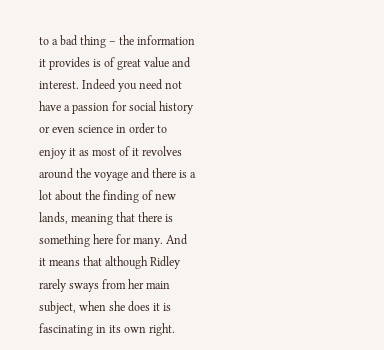to a bad thing – the information it provides is of great value and interest. Indeed you need not have a passion for social history or even science in order to enjoy it as most of it revolves around the voyage and there is a lot about the finding of new lands, meaning that there is something here for many. And it means that although Ridley rarely sways from her main subject, when she does it is fascinating in its own right.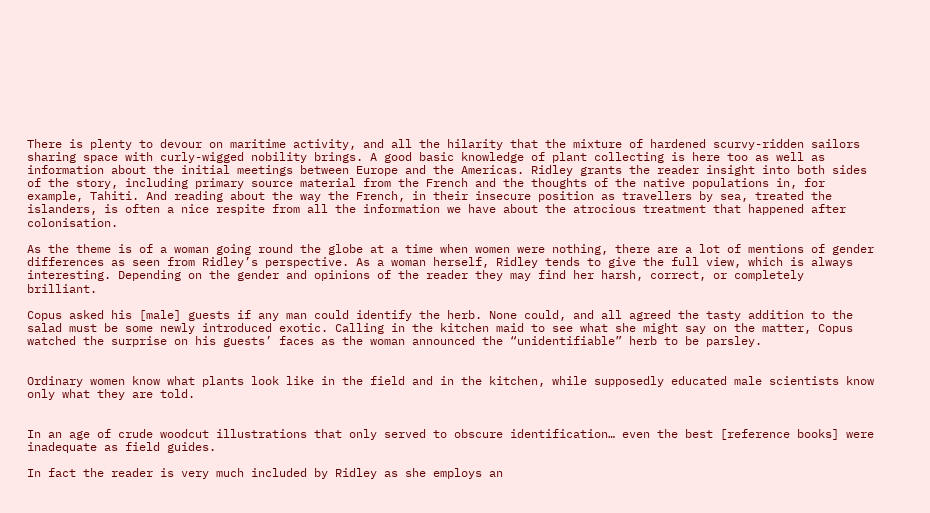There is plenty to devour on maritime activity, and all the hilarity that the mixture of hardened scurvy-ridden sailors sharing space with curly-wigged nobility brings. A good basic knowledge of plant collecting is here too as well as information about the initial meetings between Europe and the Americas. Ridley grants the reader insight into both sides of the story, including primary source material from the French and the thoughts of the native populations in, for example, Tahiti. And reading about the way the French, in their insecure position as travellers by sea, treated the islanders, is often a nice respite from all the information we have about the atrocious treatment that happened after colonisation.

As the theme is of a woman going round the globe at a time when women were nothing, there are a lot of mentions of gender differences as seen from Ridley’s perspective. As a woman herself, Ridley tends to give the full view, which is always interesting. Depending on the gender and opinions of the reader they may find her harsh, correct, or completely brilliant.

Copus asked his [male] guests if any man could identify the herb. None could, and all agreed the tasty addition to the salad must be some newly introduced exotic. Calling in the kitchen maid to see what she might say on the matter, Copus watched the surprise on his guests’ faces as the woman announced the “unidentifiable” herb to be parsley.


Ordinary women know what plants look like in the field and in the kitchen, while supposedly educated male scientists know only what they are told.


In an age of crude woodcut illustrations that only served to obscure identification… even the best [reference books] were inadequate as field guides.

In fact the reader is very much included by Ridley as she employs an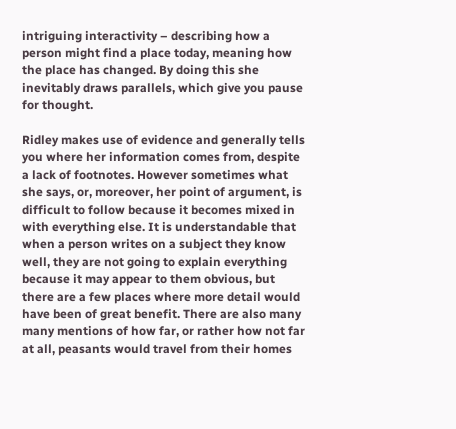intriguing interactivity – describing how a person might find a place today, meaning how the place has changed. By doing this she inevitably draws parallels, which give you pause for thought.

Ridley makes use of evidence and generally tells you where her information comes from, despite a lack of footnotes. However sometimes what she says, or, moreover, her point of argument, is difficult to follow because it becomes mixed in with everything else. It is understandable that when a person writes on a subject they know well, they are not going to explain everything because it may appear to them obvious, but there are a few places where more detail would have been of great benefit. There are also many many mentions of how far, or rather how not far at all, peasants would travel from their homes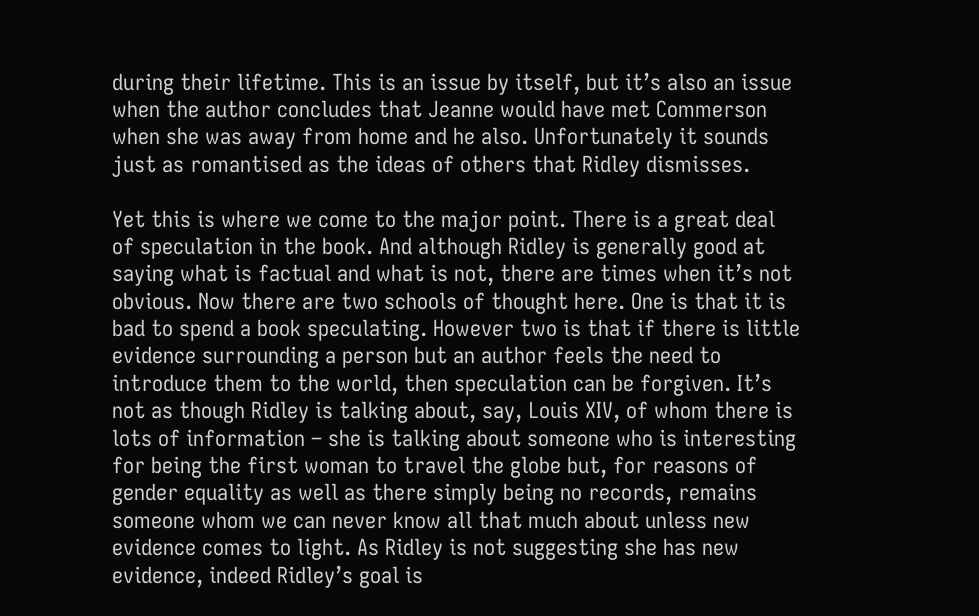during their lifetime. This is an issue by itself, but it’s also an issue when the author concludes that Jeanne would have met Commerson when she was away from home and he also. Unfortunately it sounds just as romantised as the ideas of others that Ridley dismisses.

Yet this is where we come to the major point. There is a great deal of speculation in the book. And although Ridley is generally good at saying what is factual and what is not, there are times when it’s not obvious. Now there are two schools of thought here. One is that it is bad to spend a book speculating. However two is that if there is little evidence surrounding a person but an author feels the need to introduce them to the world, then speculation can be forgiven. It’s not as though Ridley is talking about, say, Louis XIV, of whom there is lots of information – she is talking about someone who is interesting for being the first woman to travel the globe but, for reasons of gender equality as well as there simply being no records, remains someone whom we can never know all that much about unless new evidence comes to light. As Ridley is not suggesting she has new evidence, indeed Ridley’s goal is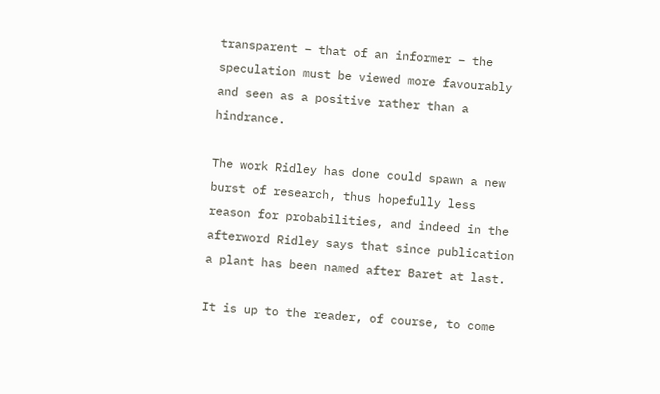transparent – that of an informer – the speculation must be viewed more favourably and seen as a positive rather than a hindrance.

The work Ridley has done could spawn a new burst of research, thus hopefully less reason for probabilities, and indeed in the afterword Ridley says that since publication a plant has been named after Baret at last.

It is up to the reader, of course, to come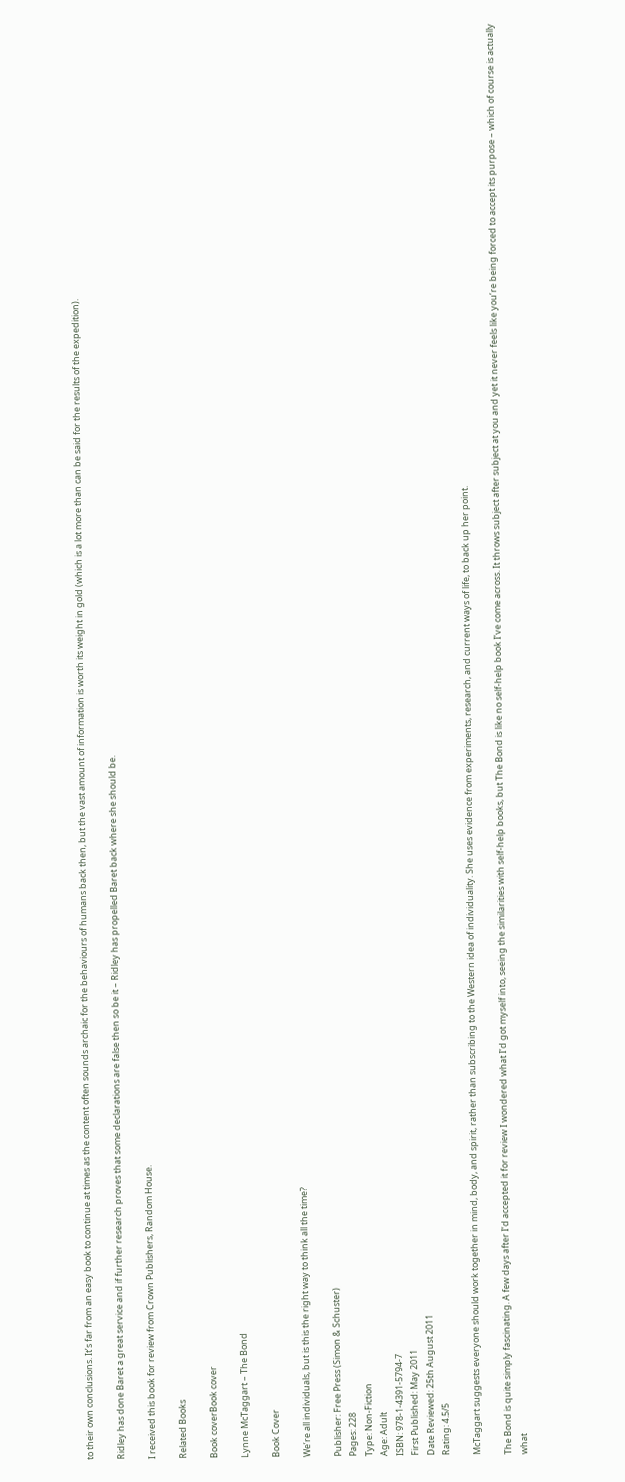to their own conclusions. It’s far from an easy book to continue at times as the content often sounds archaic for the behaviours of humans back then, but the vast amount of information is worth its weight in gold (which is a lot more than can be said for the results of the expedition).

Ridley has done Baret a great service and if further research proves that some declarations are false then so be it – Ridley has propelled Baret back where she should be.

I received this book for review from Crown Publishers, Random House.

Related Books

Book coverBook cover

Lynne McTaggart – The Bond

Book Cover

We’re all individuals, but is this the right way to think all the time?

Publisher: Free Press (Simon & Schuster)
Pages: 228
Type: Non-Fiction
Age: Adult
ISBN: 978-1-4391-5794-7
First Published: May 2011
Date Reviewed: 25th August 2011
Rating: 4.5/5

McTaggart suggests everyone should work together in mind, body, and spirit, rather than subscribing to the Western idea of individuality. She uses evidence from experiments, research, and current ways of life, to back up her point.

The Bond is quite simply fascinating. A few days after I’d accepted it for review I wondered what I’d got myself into, seeing the similarities with self-help books, but The Bond is like no self-help book I’ve come across. It throws subject after subject at you and yet it never feels like you’re being forced to accept its purpose – which of course is actually what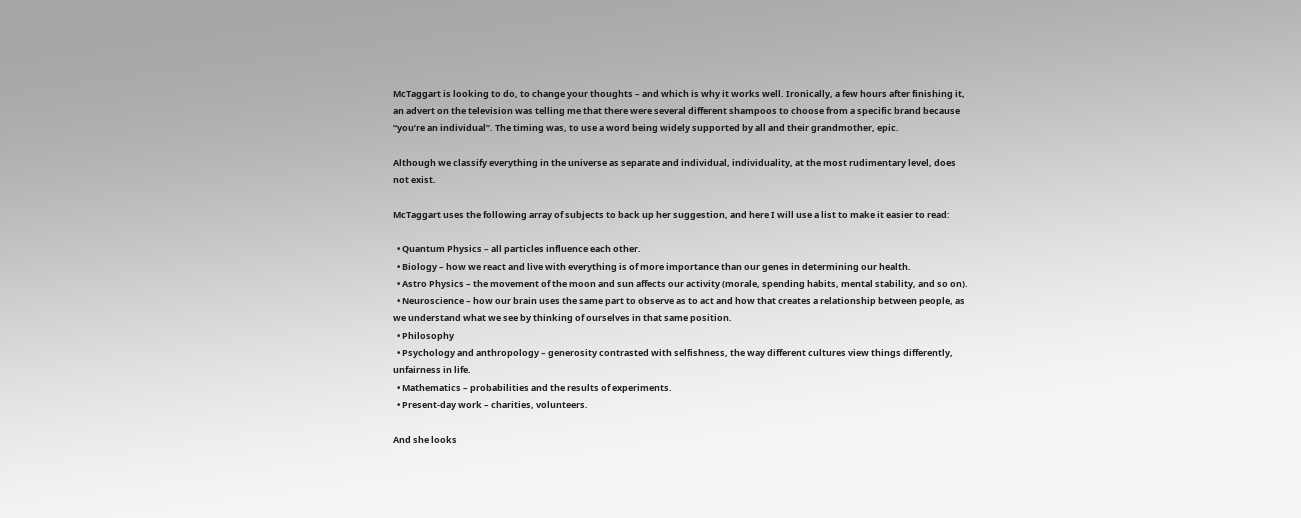McTaggart is looking to do, to change your thoughts – and which is why it works well. Ironically, a few hours after finishing it, an advert on the television was telling me that there were several different shampoos to choose from a specific brand because “you’re an individual”. The timing was, to use a word being widely supported by all and their grandmother, epic.

Although we classify everything in the universe as separate and individual, individuality, at the most rudimentary level, does not exist.

McTaggart uses the following array of subjects to back up her suggestion, and here I will use a list to make it easier to read:

  • Quantum Physics – all particles influence each other.
  • Biology – how we react and live with everything is of more importance than our genes in determining our health.
  • Astro Physics – the movement of the moon and sun affects our activity (morale, spending habits, mental stability, and so on).
  • Neuroscience – how our brain uses the same part to observe as to act and how that creates a relationship between people, as we understand what we see by thinking of ourselves in that same position.
  • Philosophy
  • Psychology and anthropology – generosity contrasted with selfishness, the way different cultures view things differently, unfairness in life.
  • Mathematics – probabilities and the results of experiments.
  • Present-day work – charities, volunteers.

And she looks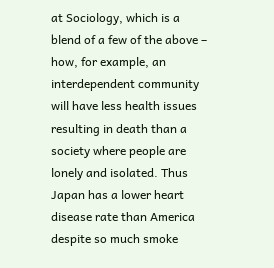at Sociology, which is a blend of a few of the above – how, for example, an interdependent community will have less health issues resulting in death than a society where people are lonely and isolated. Thus Japan has a lower heart disease rate than America despite so much smoke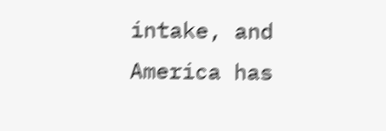intake, and America has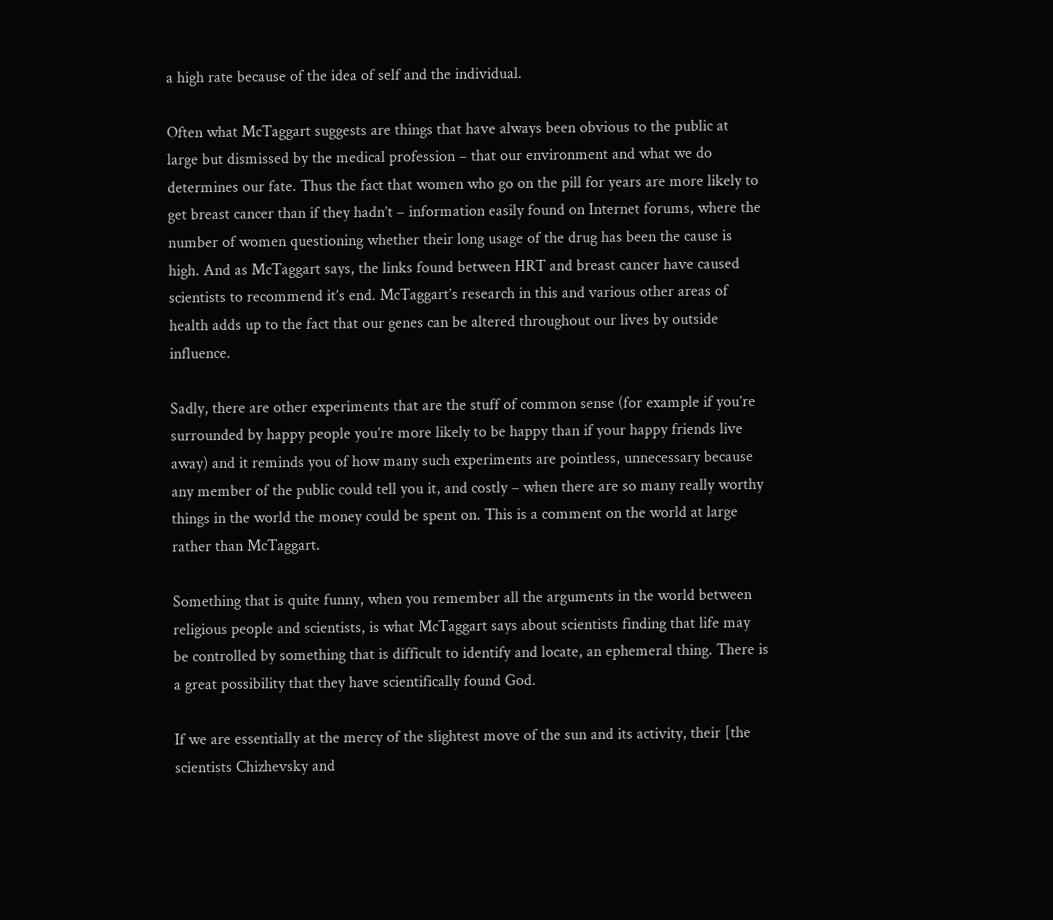a high rate because of the idea of self and the individual.

Often what McTaggart suggests are things that have always been obvious to the public at large but dismissed by the medical profession – that our environment and what we do determines our fate. Thus the fact that women who go on the pill for years are more likely to get breast cancer than if they hadn’t – information easily found on Internet forums, where the number of women questioning whether their long usage of the drug has been the cause is high. And as McTaggart says, the links found between HRT and breast cancer have caused scientists to recommend it’s end. McTaggart’s research in this and various other areas of health adds up to the fact that our genes can be altered throughout our lives by outside influence.

Sadly, there are other experiments that are the stuff of common sense (for example if you’re surrounded by happy people you’re more likely to be happy than if your happy friends live away) and it reminds you of how many such experiments are pointless, unnecessary because any member of the public could tell you it, and costly – when there are so many really worthy things in the world the money could be spent on. This is a comment on the world at large rather than McTaggart.

Something that is quite funny, when you remember all the arguments in the world between religious people and scientists, is what McTaggart says about scientists finding that life may be controlled by something that is difficult to identify and locate, an ephemeral thing. There is a great possibility that they have scientifically found God.

If we are essentially at the mercy of the slightest move of the sun and its activity, their [the scientists Chizhevsky and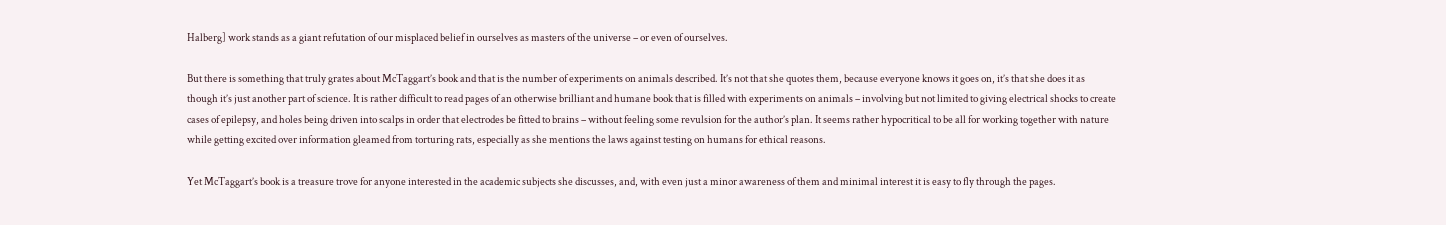Halberg] work stands as a giant refutation of our misplaced belief in ourselves as masters of the universe – or even of ourselves.

But there is something that truly grates about McTaggart’s book and that is the number of experiments on animals described. It’s not that she quotes them, because everyone knows it goes on, it’s that she does it as though it’s just another part of science. It is rather difficult to read pages of an otherwise brilliant and humane book that is filled with experiments on animals – involving but not limited to giving electrical shocks to create cases of epilepsy, and holes being driven into scalps in order that electrodes be fitted to brains – without feeling some revulsion for the author’s plan. It seems rather hypocritical to be all for working together with nature while getting excited over information gleamed from torturing rats, especially as she mentions the laws against testing on humans for ethical reasons.

Yet McTaggart’s book is a treasure trove for anyone interested in the academic subjects she discusses, and, with even just a minor awareness of them and minimal interest it is easy to fly through the pages.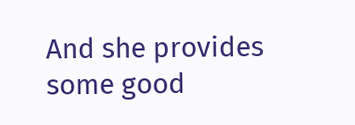And she provides some good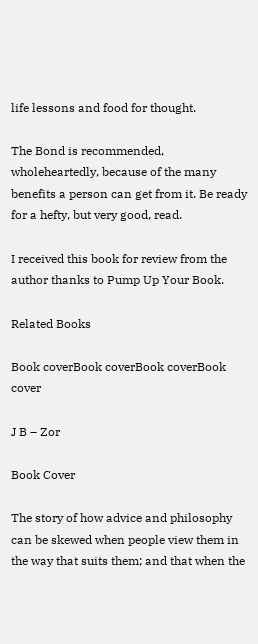life lessons and food for thought.

The Bond is recommended, wholeheartedly, because of the many benefits a person can get from it. Be ready for a hefty, but very good, read.

I received this book for review from the author thanks to Pump Up Your Book.

Related Books

Book coverBook coverBook coverBook cover

J B – Zor

Book Cover

The story of how advice and philosophy can be skewed when people view them in the way that suits them; and that when the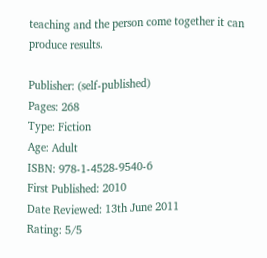teaching and the person come together it can produce results.

Publisher: (self-published)
Pages: 268
Type: Fiction
Age: Adult
ISBN: 978-1-4528-9540-6
First Published: 2010
Date Reviewed: 13th June 2011
Rating: 5/5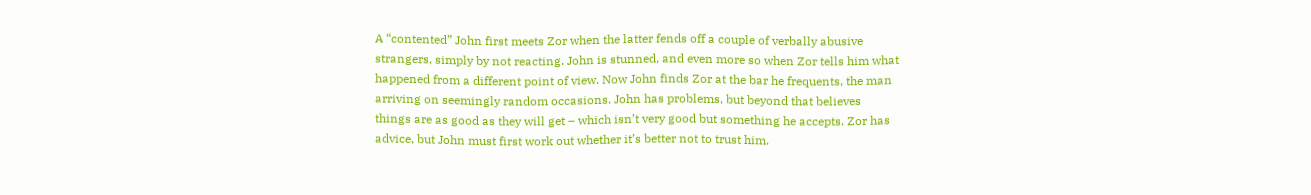A “contented” John first meets Zor when the latter fends off a couple of verbally abusive strangers, simply by not reacting. John is stunned, and even more so when Zor tells him what happened from a different point of view. Now John finds Zor at the bar he frequents, the man arriving on seemingly random occasions. John has problems, but beyond that believes things are as good as they will get – which isn’t very good but something he accepts. Zor has advice, but John must first work out whether it’s better not to trust him.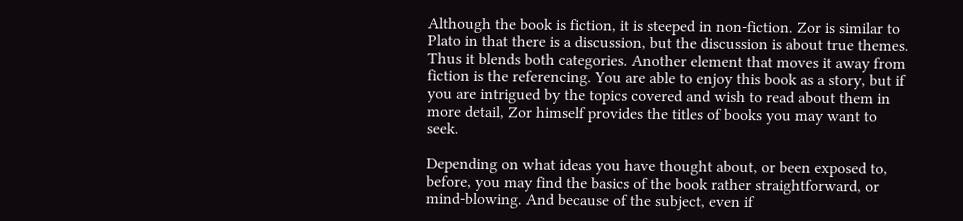Although the book is fiction, it is steeped in non-fiction. Zor is similar to Plato in that there is a discussion, but the discussion is about true themes. Thus it blends both categories. Another element that moves it away from fiction is the referencing. You are able to enjoy this book as a story, but if you are intrigued by the topics covered and wish to read about them in more detail, Zor himself provides the titles of books you may want to seek.

Depending on what ideas you have thought about, or been exposed to, before, you may find the basics of the book rather straightforward, or mind-blowing. And because of the subject, even if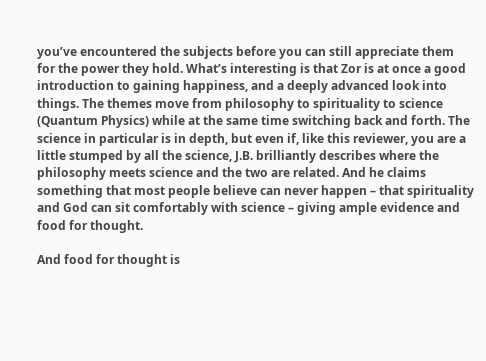you’ve encountered the subjects before you can still appreciate them for the power they hold. What’s interesting is that Zor is at once a good introduction to gaining happiness, and a deeply advanced look into things. The themes move from philosophy to spirituality to science (Quantum Physics) while at the same time switching back and forth. The science in particular is in depth, but even if, like this reviewer, you are a little stumped by all the science, J.B. brilliantly describes where the philosophy meets science and the two are related. And he claims something that most people believe can never happen – that spirituality and God can sit comfortably with science – giving ample evidence and food for thought.

And food for thought is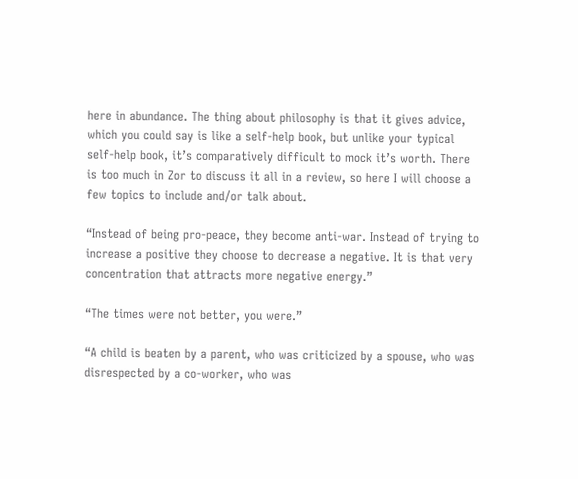here in abundance. The thing about philosophy is that it gives advice, which you could say is like a self-help book, but unlike your typical self-help book, it’s comparatively difficult to mock it’s worth. There is too much in Zor to discuss it all in a review, so here I will choose a few topics to include and/or talk about.

“Instead of being pro-peace, they become anti-war. Instead of trying to increase a positive they choose to decrease a negative. It is that very concentration that attracts more negative energy.”

“The times were not better, you were.”

“A child is beaten by a parent, who was criticized by a spouse, who was disrespected by a co-worker, who was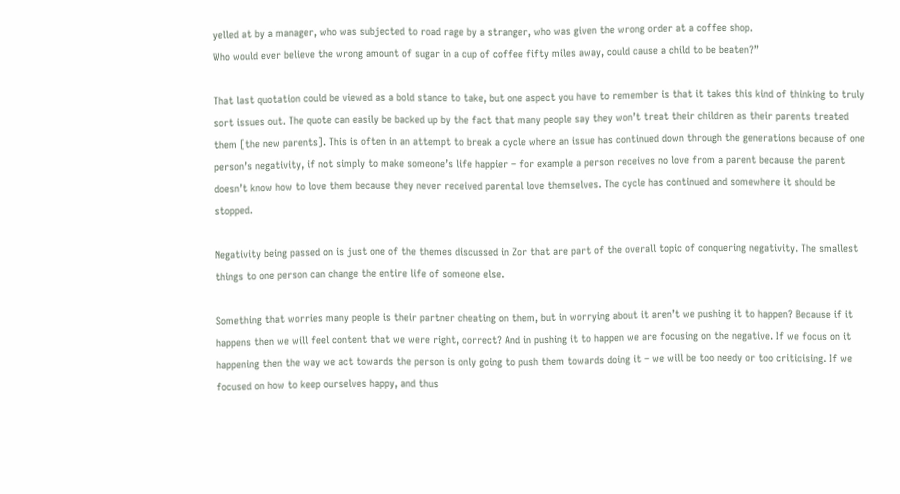yelled at by a manager, who was subjected to road rage by a stranger, who was given the wrong order at a coffee shop.
Who would ever believe the wrong amount of sugar in a cup of coffee fifty miles away, could cause a child to be beaten?”

That last quotation could be viewed as a bold stance to take, but one aspect you have to remember is that it takes this kind of thinking to truly sort issues out. The quote can easily be backed up by the fact that many people say they won’t treat their children as their parents treated them [the new parents]. This is often in an attempt to break a cycle where an issue has continued down through the generations because of one person’s negativity, if not simply to make someone’s life happier – for example a person receives no love from a parent because the parent doesn’t know how to love them because they never received parental love themselves. The cycle has continued and somewhere it should be stopped.

Negativity being passed on is just one of the themes discussed in Zor that are part of the overall topic of conquering negativity. The smallest things to one person can change the entire life of someone else.

Something that worries many people is their partner cheating on them, but in worrying about it aren’t we pushing it to happen? Because if it happens then we will feel content that we were right, correct? And in pushing it to happen we are focusing on the negative. If we focus on it happening then the way we act towards the person is only going to push them towards doing it – we will be too needy or too criticising. If we focused on how to keep ourselves happy, and thus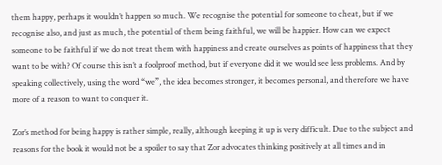them happy, perhaps it wouldn’t happen so much. We recognise the potential for someone to cheat, but if we recognise also, and just as much, the potential of them being faithful, we will be happier. How can we expect someone to be faithful if we do not treat them with happiness and create ourselves as points of happiness that they want to be with? Of course this isn’t a foolproof method, but if everyone did it we would see less problems. And by speaking collectively, using the word “we”, the idea becomes stronger, it becomes personal, and therefore we have more of a reason to want to conquer it.

Zor’s method for being happy is rather simple, really, although keeping it up is very difficult. Due to the subject and reasons for the book it would not be a spoiler to say that Zor advocates thinking positively at all times and in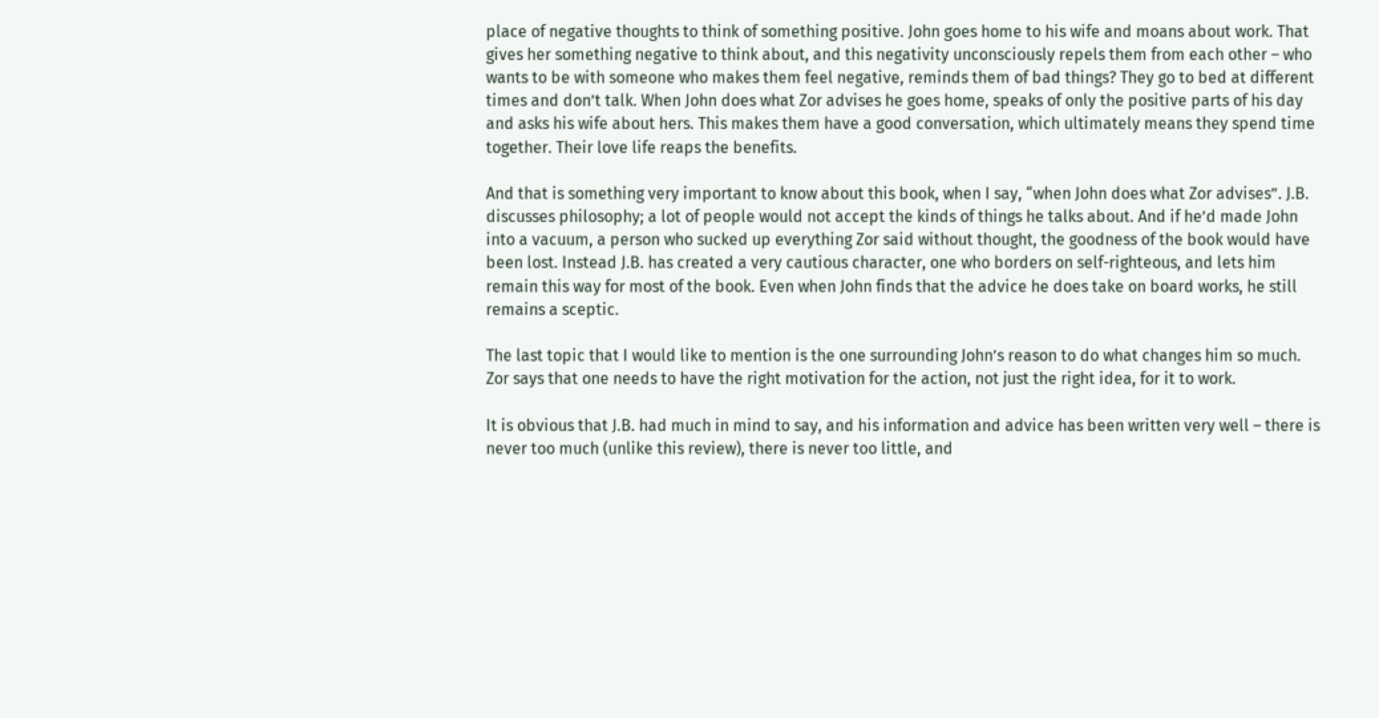place of negative thoughts to think of something positive. John goes home to his wife and moans about work. That gives her something negative to think about, and this negativity unconsciously repels them from each other – who wants to be with someone who makes them feel negative, reminds them of bad things? They go to bed at different times and don’t talk. When John does what Zor advises he goes home, speaks of only the positive parts of his day and asks his wife about hers. This makes them have a good conversation, which ultimately means they spend time together. Their love life reaps the benefits.

And that is something very important to know about this book, when I say, “when John does what Zor advises”. J.B. discusses philosophy; a lot of people would not accept the kinds of things he talks about. And if he’d made John into a vacuum, a person who sucked up everything Zor said without thought, the goodness of the book would have been lost. Instead J.B. has created a very cautious character, one who borders on self-righteous, and lets him remain this way for most of the book. Even when John finds that the advice he does take on board works, he still remains a sceptic.

The last topic that I would like to mention is the one surrounding John’s reason to do what changes him so much. Zor says that one needs to have the right motivation for the action, not just the right idea, for it to work.

It is obvious that J.B. had much in mind to say, and his information and advice has been written very well – there is never too much (unlike this review), there is never too little, and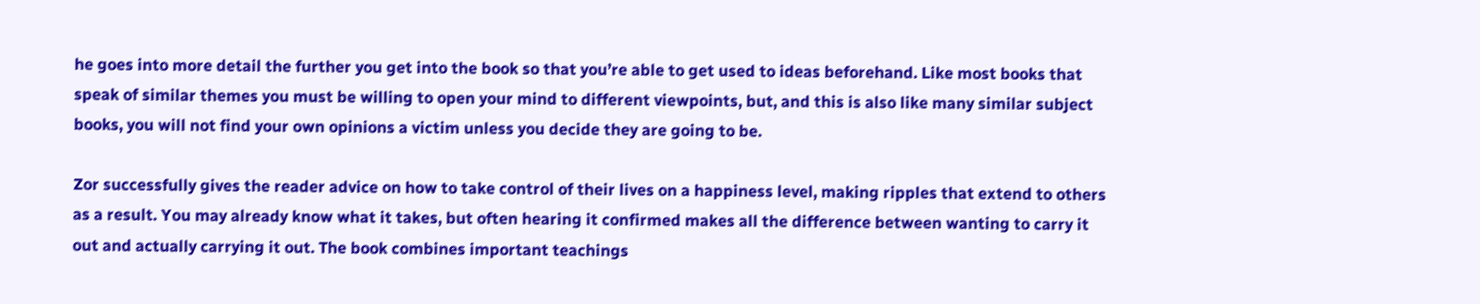he goes into more detail the further you get into the book so that you’re able to get used to ideas beforehand. Like most books that speak of similar themes you must be willing to open your mind to different viewpoints, but, and this is also like many similar subject books, you will not find your own opinions a victim unless you decide they are going to be.

Zor successfully gives the reader advice on how to take control of their lives on a happiness level, making ripples that extend to others as a result. You may already know what it takes, but often hearing it confirmed makes all the difference between wanting to carry it out and actually carrying it out. The book combines important teachings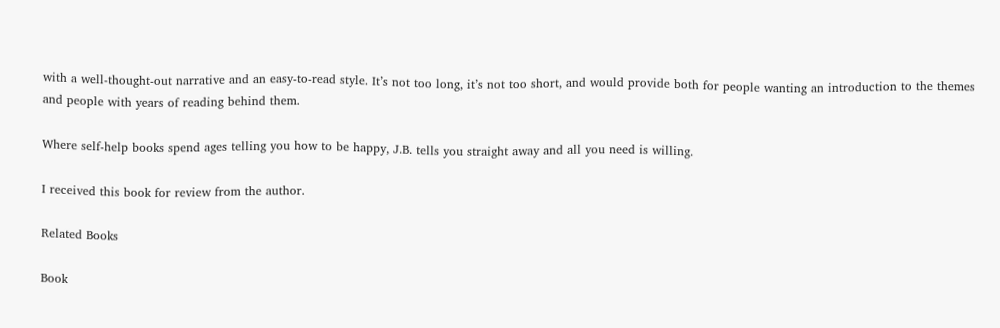with a well-thought-out narrative and an easy-to-read style. It’s not too long, it’s not too short, and would provide both for people wanting an introduction to the themes and people with years of reading behind them.

Where self-help books spend ages telling you how to be happy, J.B. tells you straight away and all you need is willing.

I received this book for review from the author.

Related Books

Book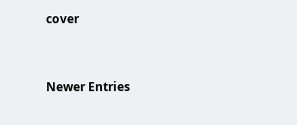cover


Newer Entries